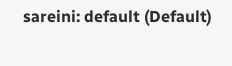sareini: default (Default)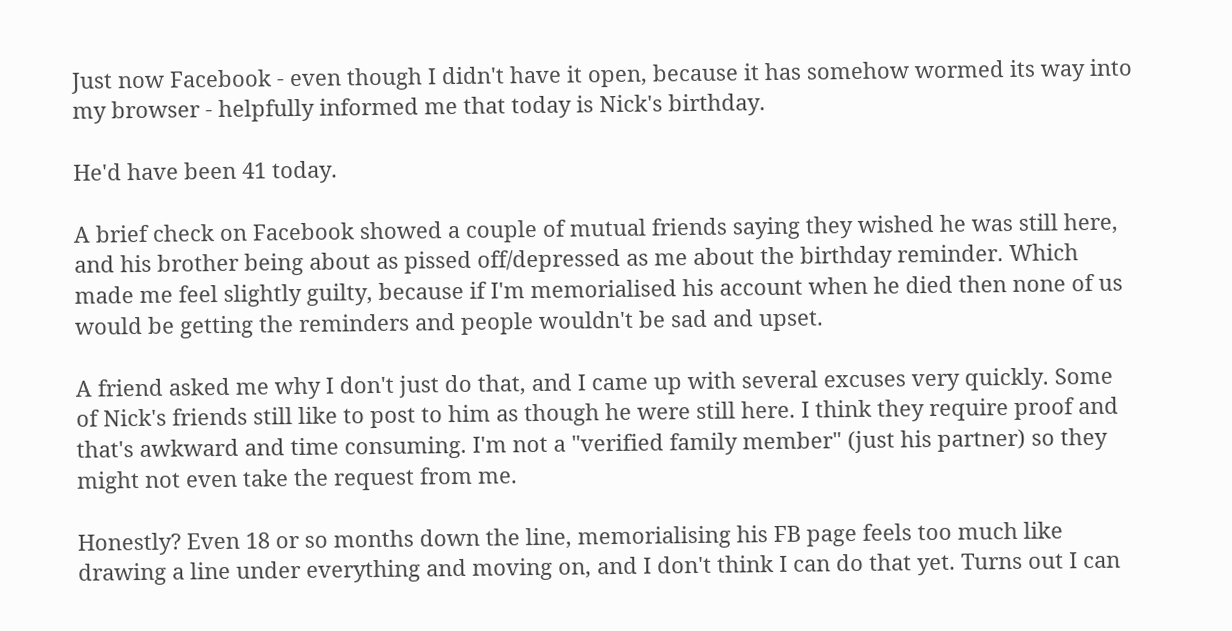Just now Facebook - even though I didn't have it open, because it has somehow wormed its way into my browser - helpfully informed me that today is Nick's birthday.

He'd have been 41 today.

A brief check on Facebook showed a couple of mutual friends saying they wished he was still here, and his brother being about as pissed off/depressed as me about the birthday reminder. Which made me feel slightly guilty, because if I'm memorialised his account when he died then none of us would be getting the reminders and people wouldn't be sad and upset.

A friend asked me why I don't just do that, and I came up with several excuses very quickly. Some of Nick's friends still like to post to him as though he were still here. I think they require proof and that's awkward and time consuming. I'm not a "verified family member" (just his partner) so they might not even take the request from me.

Honestly? Even 18 or so months down the line, memorialising his FB page feels too much like drawing a line under everything and moving on, and I don't think I can do that yet. Turns out I can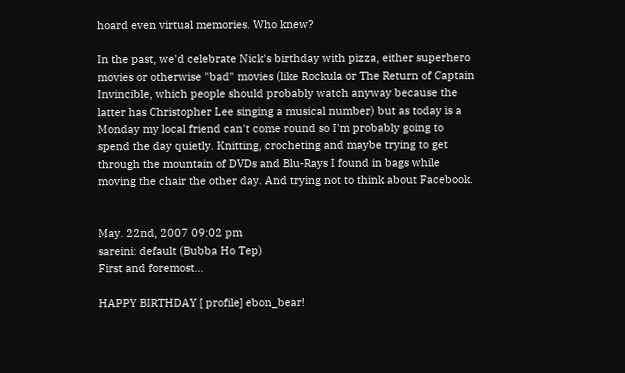hoard even virtual memories. Who knew?

In the past, we'd celebrate Nick's birthday with pizza, either superhero movies or otherwise "bad" movies (like Rockula or The Return of Captain Invincible, which people should probably watch anyway because the latter has Christopher Lee singing a musical number) but as today is a Monday my local friend can't come round so I'm probably going to spend the day quietly. Knitting, crocheting and maybe trying to get through the mountain of DVDs and Blu-Rays I found in bags while moving the chair the other day. And trying not to think about Facebook.


May. 22nd, 2007 09:02 pm
sareini: default (Bubba Ho Tep)
First and foremost...

HAPPY BIRTHDAY [ profile] ebon_bear!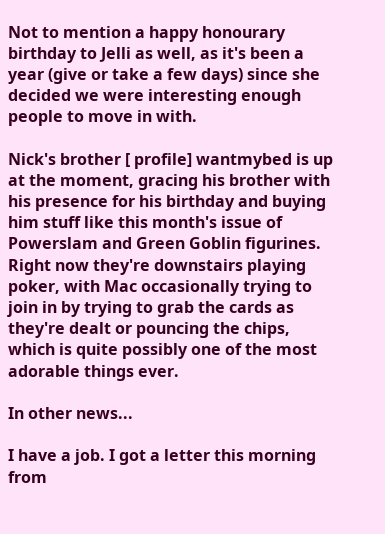Not to mention a happy honourary birthday to Jelli as well, as it's been a year (give or take a few days) since she decided we were interesting enough people to move in with.

Nick's brother [ profile] wantmybed is up at the moment, gracing his brother with his presence for his birthday and buying him stuff like this month's issue of Powerslam and Green Goblin figurines. Right now they're downstairs playing poker, with Mac occasionally trying to join in by trying to grab the cards as they're dealt or pouncing the chips, which is quite possibly one of the most adorable things ever.

In other news...

I have a job. I got a letter this morning from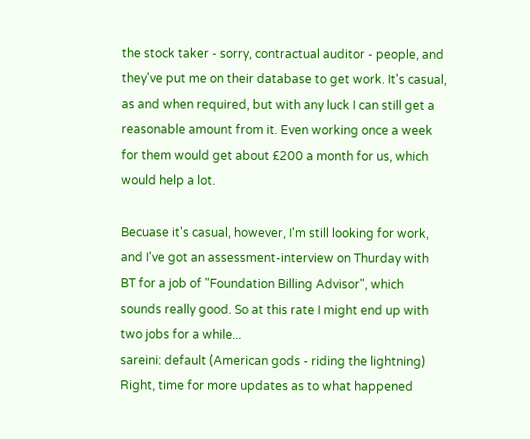the stock taker - sorry, contractual auditor - people, and they've put me on their database to get work. It's casual, as and when required, but with any luck I can still get a reasonable amount from it. Even working once a week for them would get about £200 a month for us, which would help a lot.

Becuase it's casual, however, I'm still looking for work, and I've got an assessment-interview on Thurday with BT for a job of "Foundation Billing Advisor", which sounds really good. So at this rate I might end up with two jobs for a while...
sareini: default (American gods - riding the lightning)
Right, time for more updates as to what happened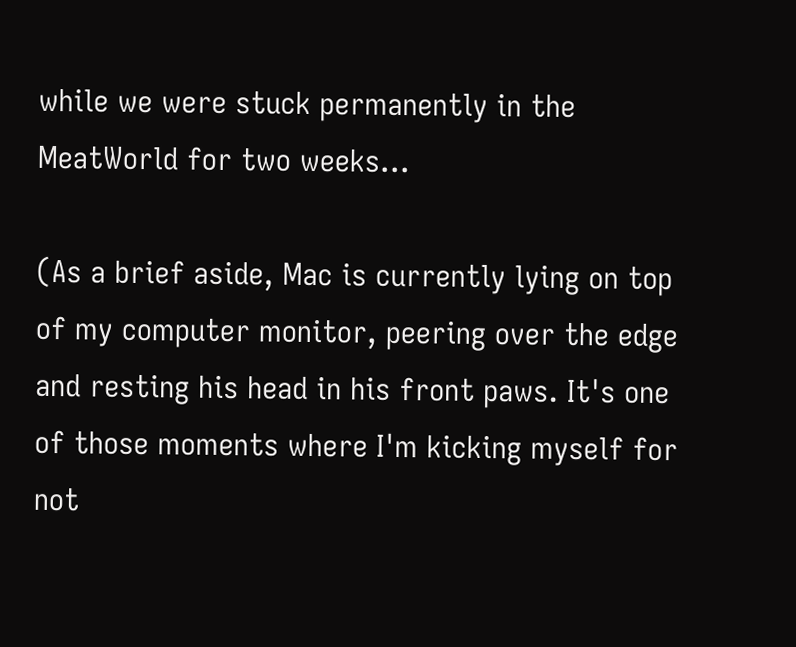while we were stuck permanently in the MeatWorld for two weeks...

(As a brief aside, Mac is currently lying on top of my computer monitor, peering over the edge and resting his head in his front paws. It's one of those moments where I'm kicking myself for not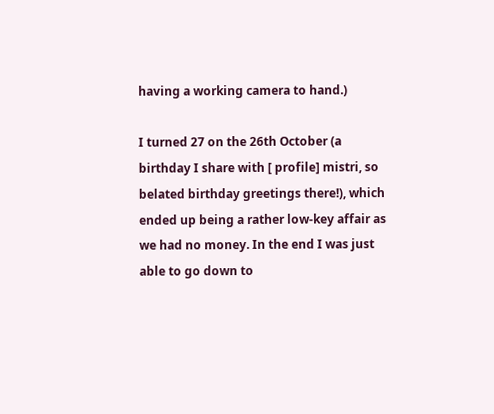having a working camera to hand.)

I turned 27 on the 26th October (a birthday I share with [ profile] mistri, so belated birthday greetings there!), which ended up being a rather low-key affair as we had no money. In the end I was just able to go down to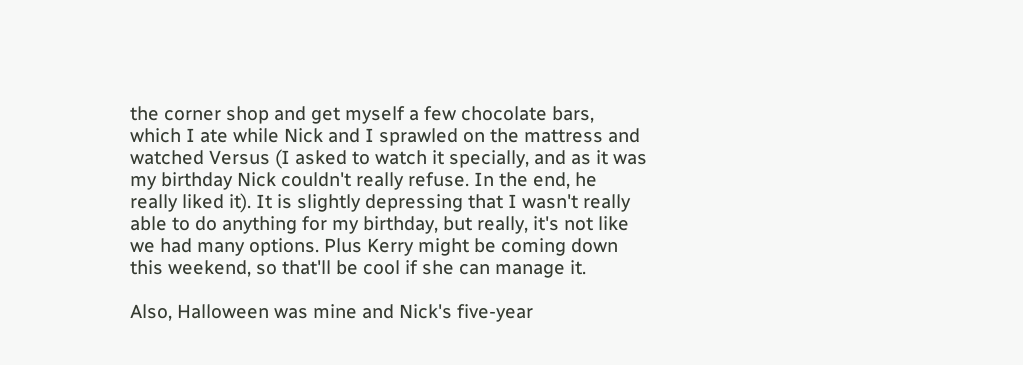the corner shop and get myself a few chocolate bars, which I ate while Nick and I sprawled on the mattress and watched Versus (I asked to watch it specially, and as it was my birthday Nick couldn't really refuse. In the end, he really liked it). It is slightly depressing that I wasn't really able to do anything for my birthday, but really, it's not like we had many options. Plus Kerry might be coming down this weekend, so that'll be cool if she can manage it.

Also, Halloween was mine and Nick's five-year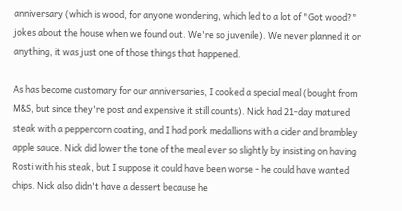anniversary (which is wood, for anyone wondering, which led to a lot of "Got wood?" jokes about the house when we found out. We're so juvenile). We never planned it or anything, it was just one of those things that happened.

As has become customary for our anniversaries, I cooked a special meal (bought from M&S, but since they're post and expensive it still counts). Nick had 21-day matured steak with a peppercorn coating, and I had pork medallions with a cider and brambley apple sauce. Nick did lower the tone of the meal ever so slightly by insisting on having Rosti with his steak, but I suppose it could have been worse - he could have wanted chips. Nick also didn't have a dessert because he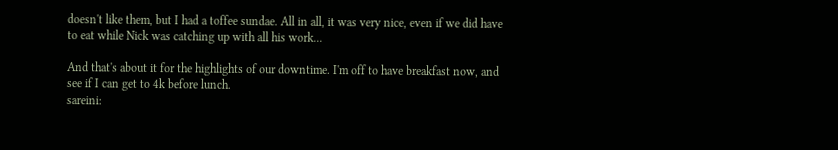doesn't like them, but I had a toffee sundae. All in all, it was very nice, even if we did have to eat while Nick was catching up with all his work...

And that's about it for the highlights of our downtime. I'm off to have breakfast now, and see if I can get to 4k before lunch.
sareini: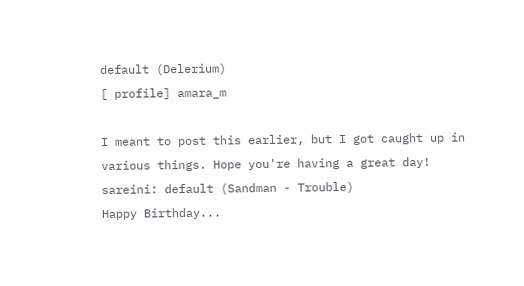default (Delerium)
[ profile] amara_m

I meant to post this earlier, but I got caught up in various things. Hope you're having a great day!
sareini: default (Sandman - Trouble)
Happy Birthday...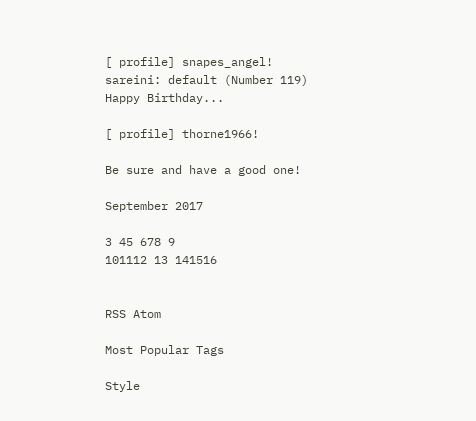[ profile] snapes_angel!
sareini: default (Number 119)
Happy Birthday...

[ profile] thorne1966!

Be sure and have a good one!

September 2017

3 45 678 9
101112 13 141516


RSS Atom

Most Popular Tags

Style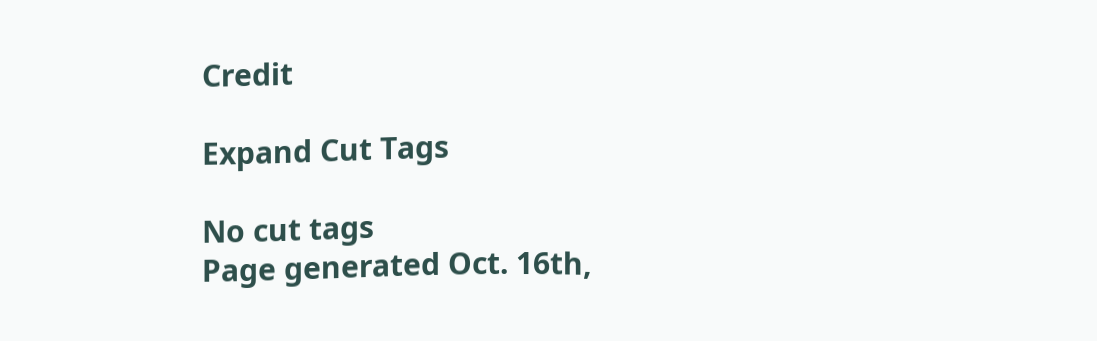Credit

Expand Cut Tags

No cut tags
Page generated Oct. 16th,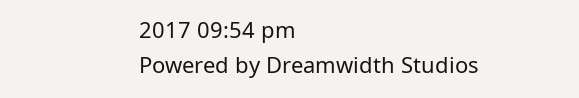2017 09:54 pm
Powered by Dreamwidth Studios